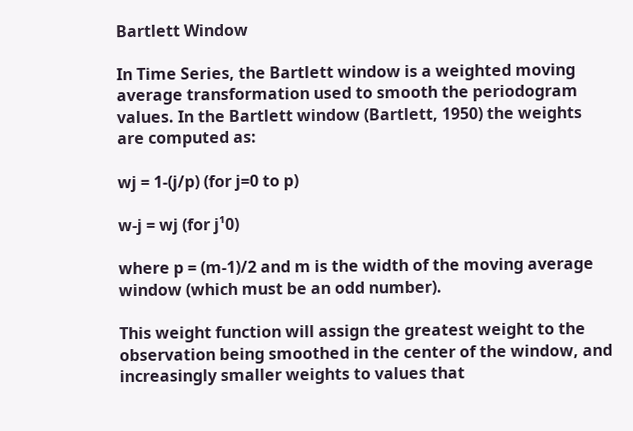Bartlett Window

In Time Series, the Bartlett window is a weighted moving average transformation used to smooth the periodogram values. In the Bartlett window (Bartlett, 1950) the weights are computed as:

wj = 1-(j/p) (for j=0 to p)

w-j = wj (for j¹0)

where p = (m-1)/2 and m is the width of the moving average window (which must be an odd number).

This weight function will assign the greatest weight to the observation being smoothed in the center of the window, and increasingly smaller weights to values that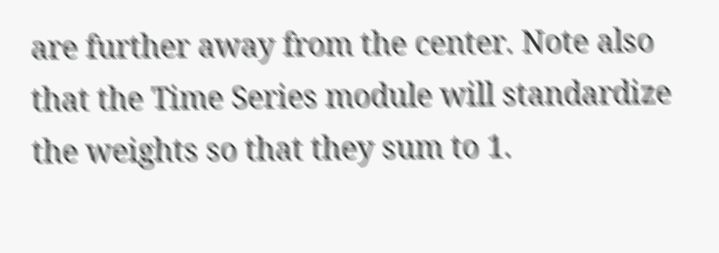are further away from the center. Note also that the Time Series module will standardize the weights so that they sum to 1.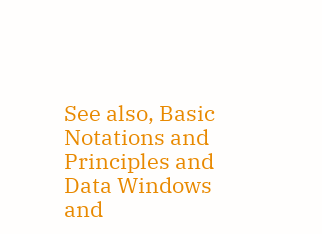See also, Basic Notations and Principles and Data Windows and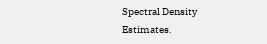Spectral Density Estimates.